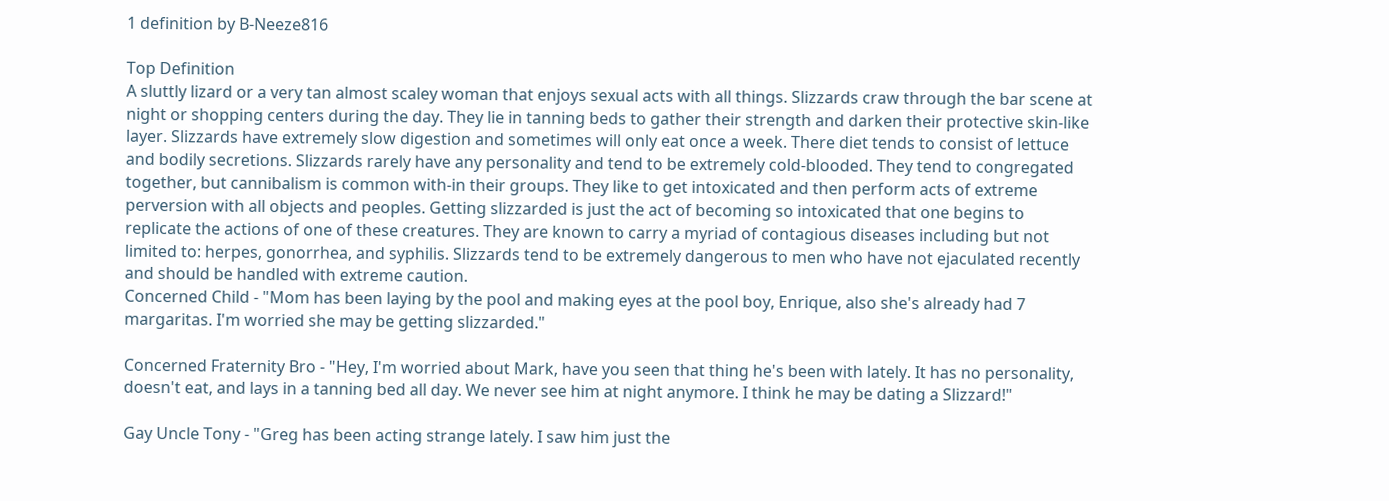1 definition by B-Neeze816

Top Definition
A sluttly lizard or a very tan almost scaley woman that enjoys sexual acts with all things. Slizzards craw through the bar scene at night or shopping centers during the day. They lie in tanning beds to gather their strength and darken their protective skin-like layer. Slizzards have extremely slow digestion and sometimes will only eat once a week. There diet tends to consist of lettuce and bodily secretions. Slizzards rarely have any personality and tend to be extremely cold-blooded. They tend to congregated together, but cannibalism is common with-in their groups. They like to get intoxicated and then perform acts of extreme perversion with all objects and peoples. Getting slizzarded is just the act of becoming so intoxicated that one begins to replicate the actions of one of these creatures. They are known to carry a myriad of contagious diseases including but not limited to: herpes, gonorrhea, and syphilis. Slizzards tend to be extremely dangerous to men who have not ejaculated recently and should be handled with extreme caution.
Concerned Child - "Mom has been laying by the pool and making eyes at the pool boy, Enrique, also she's already had 7 margaritas. I'm worried she may be getting slizzarded."

Concerned Fraternity Bro - "Hey, I'm worried about Mark, have you seen that thing he's been with lately. It has no personality, doesn't eat, and lays in a tanning bed all day. We never see him at night anymore. I think he may be dating a Slizzard!"

Gay Uncle Tony - "Greg has been acting strange lately. I saw him just the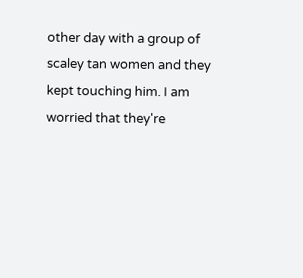other day with a group of scaley tan women and they kept touching him. I am worried that they're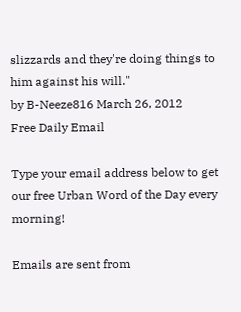slizzards and they're doing things to him against his will."
by B-Neeze816 March 26, 2012
Free Daily Email

Type your email address below to get our free Urban Word of the Day every morning!

Emails are sent from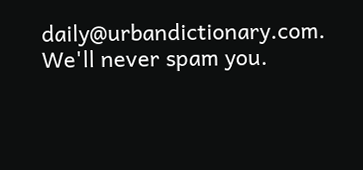daily@urbandictionary.com. We'll never spam you.